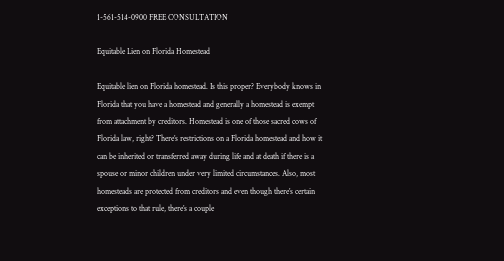1-561-514-0900 FREE CONSULTATION

Equitable Lien on Florida Homestead

Equitable lien on Florida homestead. Is this proper? Everybody knows in Florida that you have a homestead and generally a homestead is exempt from attachment by creditors. Homestead is one of those sacred cows of Florida law, right? There’s restrictions on a Florida homestead and how it can be inherited or transferred away during life and at death if there is a spouse or minor children under very limited circumstances. Also, most homesteads are protected from creditors and even though there’s certain exceptions to that rule, there’s a couple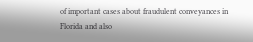of important cases about fraudulent conveyances in Florida and also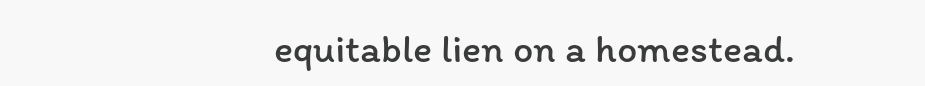equitable lien on a homestead.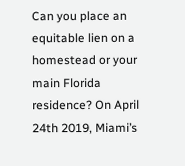Can you place an equitable lien on a homestead or your main Florida residence? On April 24th 2019, Miami’s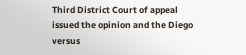Third District Court of appeal issued the opinion and the Diego versus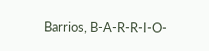Barrios, B-A-R-R-I-O-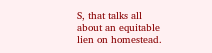S, that talks all about an equitable lien on homestead.